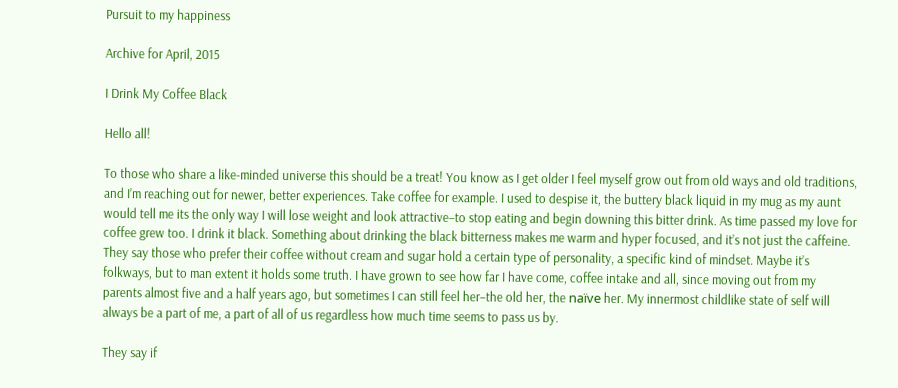Pursuit to my happiness

Archive for April, 2015

I Drink My Coffee Black

Hello all!

To those who share a like-minded universe this should be a treat! You know as I get older I feel myself grow out from old ways and old traditions, and I’m reaching out for newer, better experiences. Take coffee for example. I used to despise it, the buttery black liquid in my mug as my aunt would tell me its the only way I will lose weight and look attractive–to stop eating and begin downing this bitter drink. As time passed my love for coffee grew too. I drink it black. Something about drinking the black bitterness makes me warm and hyper focused, and it’s not just the caffeine. They say those who prefer their coffee without cream and sugar hold a certain type of personality, a specific kind of mindset. Maybe it’s folkways, but to man extent it holds some truth. I have grown to see how far I have come, coffee intake and all, since moving out from my parents almost five and a half years ago, but sometimes I can still feel her–the old her, the naïve her. My innermost childlike state of self will always be a part of me, a part of all of us regardless how much time seems to pass us by.

They say if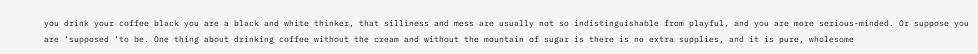you drink your coffee black you are a black and white thinker, that silliness and mess are usually not so indistinguishable from playful, and you are more serious-minded. Or suppose you are ‘supposed ‘to be. One thing about drinking coffee without the cream and without the mountain of sugar is there is no extra supplies, and it is pure, wholesome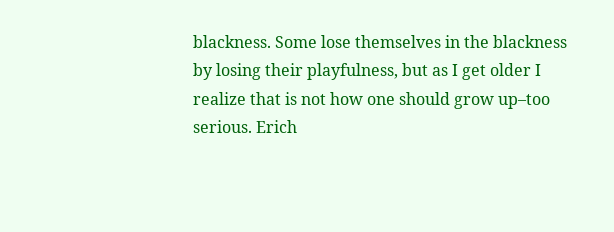blackness. Some lose themselves in the blackness by losing their playfulness, but as I get older I realize that is not how one should grow up–too serious. Erich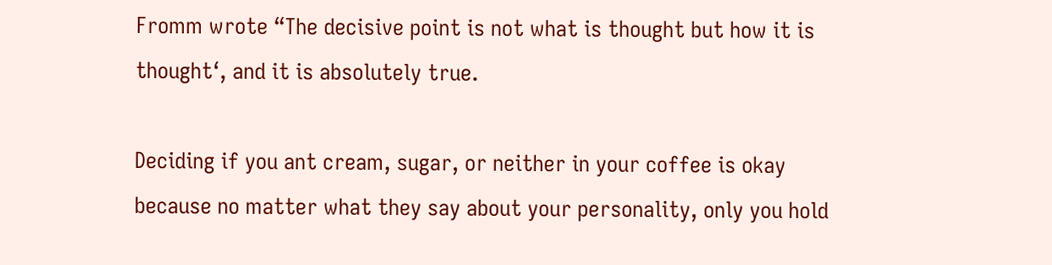Fromm wrote “The decisive point is not what is thought but how it is thought‘, and it is absolutely true.

Deciding if you ant cream, sugar, or neither in your coffee is okay because no matter what they say about your personality, only you hold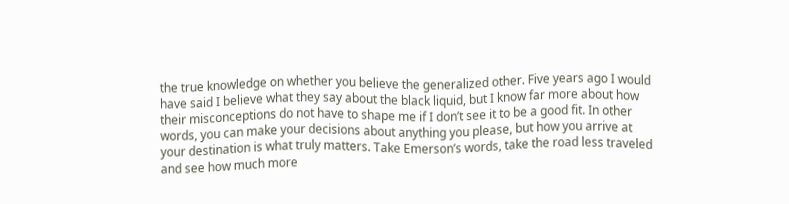the true knowledge on whether you believe the generalized other. Five years ago I would have said I believe what they say about the black liquid, but I know far more about how their misconceptions do not have to shape me if I don’t see it to be a good fit. In other words, you can make your decisions about anything you please, but how you arrive at your destination is what truly matters. Take Emerson’s words, take the road less traveled and see how much more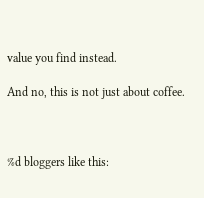value you find instead.

And no, this is not just about coffee.



%d bloggers like this: